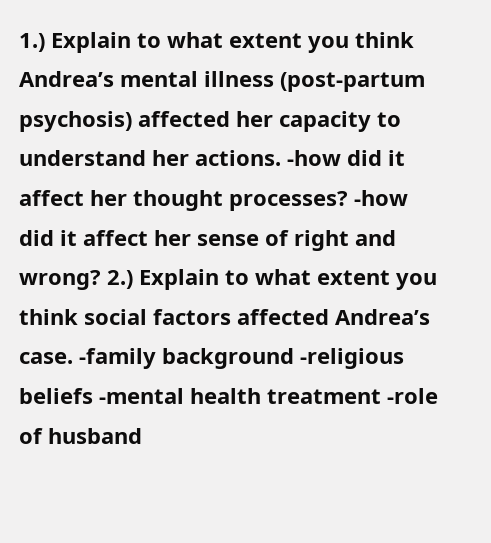1.) Explain to what extent you think Andrea’s mental illness (post-partum psychosis) affected her capacity to understand her actions. -how did it affect her thought processes? -how did it affect her sense of right and wrong? 2.) Explain to what extent you think social factors affected Andrea’s case. -family background -religious beliefs -mental health treatment -role of husband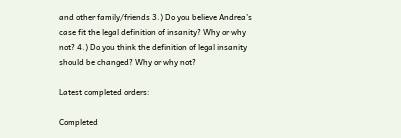and other family/friends 3.) Do you believe Andrea’s case fit the legal definition of insanity? Why or why not? 4.) Do you think the definition of legal insanity should be changed? Why or why not?

Latest completed orders:

Completed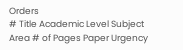Orders
# Title Academic Level Subject Area # of Pages Paper Urgency